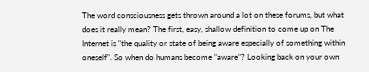The word consciousness gets thrown around a lot on these forums, but what does it really mean? The first, easy, shallow definition to come up on The Internet is "the quality or state of being aware especially of something within oneself". So when do humans become "aware"? Looking back on your own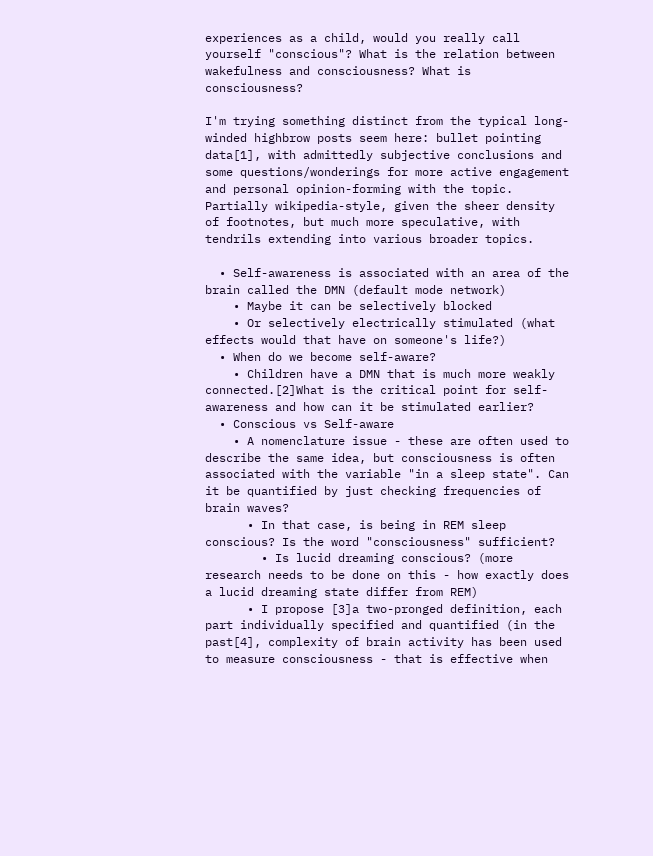experiences as a child, would you really call yourself "conscious"? What is the relation between wakefulness and consciousness? What is consciousness?

I'm trying something distinct from the typical long-winded highbrow posts seem here: bullet pointing data[1], with admittedly subjective conclusions and some questions/wonderings for more active engagement and personal opinion-forming with the topic. Partially wikipedia-style, given the sheer density of footnotes, but much more speculative, with tendrils extending into various broader topics.

  • Self-awareness is associated with an area of the brain called the DMN (default mode network)
    • Maybe it can be selectively blocked
    • Or selectively electrically stimulated (what effects would that have on someone's life?)
  • When do we become self-aware?
    • Children have a DMN that is much more weakly connected.[2]What is the critical point for self-awareness and how can it be stimulated earlier?
  • Conscious vs Self-aware
    • A nomenclature issue - these are often used to describe the same idea, but consciousness is often associated with the variable "in a sleep state". Can it be quantified by just checking frequencies of brain waves?
      • In that case, is being in REM sleep conscious? Is the word "consciousness" sufficient?
        • Is lucid dreaming conscious? (more research needs to be done on this - how exactly does a lucid dreaming state differ from REM)
      • I propose [3]a two-pronged definition, each part individually specified and quantified (in the past[4], complexity of brain activity has been used to measure consciousness - that is effective when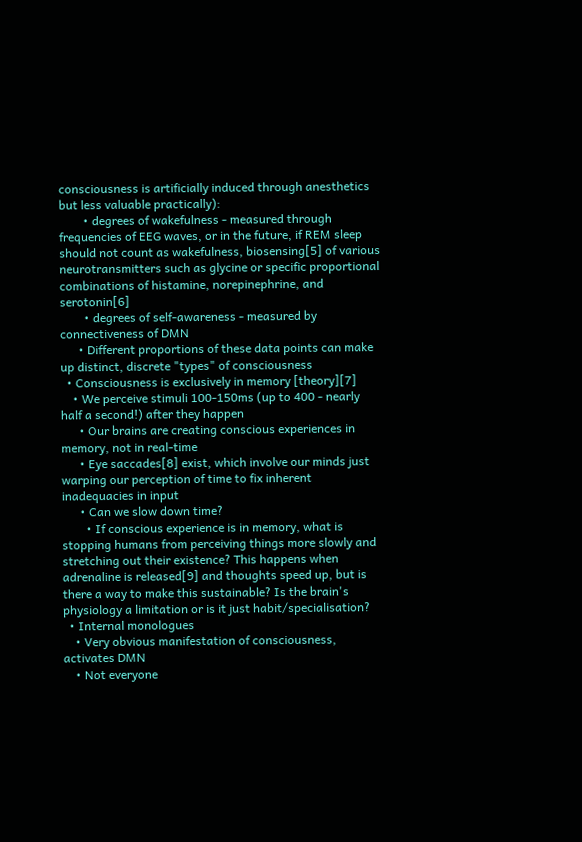consciousness is artificially induced through anesthetics but less valuable practically):
        • degrees of wakefulness - measured through frequencies of EEG waves, or in the future, if REM sleep should not count as wakefulness, biosensing[5] of various neurotransmitters such as glycine or specific proportional combinations of histamine, norepinephrine, and serotonin[6]
        • degrees of self-awareness - measured by connectiveness of DMN
      • Different proportions of these data points can make up distinct, discrete "types" of consciousness
  • Consciousness is exclusively in memory [theory][7]
    • We perceive stimuli 100-150ms (up to 400 - nearly half a second!) after they happen
      • Our brains are creating conscious experiences in memory, not in real-time
      • Eye saccades[8] exist, which involve our minds just warping our perception of time to fix inherent inadequacies in input
      • Can we slow down time?
        • If conscious experience is in memory, what is stopping humans from perceiving things more slowly and stretching out their existence? This happens when adrenaline is released[9] and thoughts speed up, but is there a way to make this sustainable? Is the brain's physiology a limitation or is it just habit/specialisation?
  • Internal monologues
    • Very obvious manifestation of consciousness, activates DMN
    • Not everyone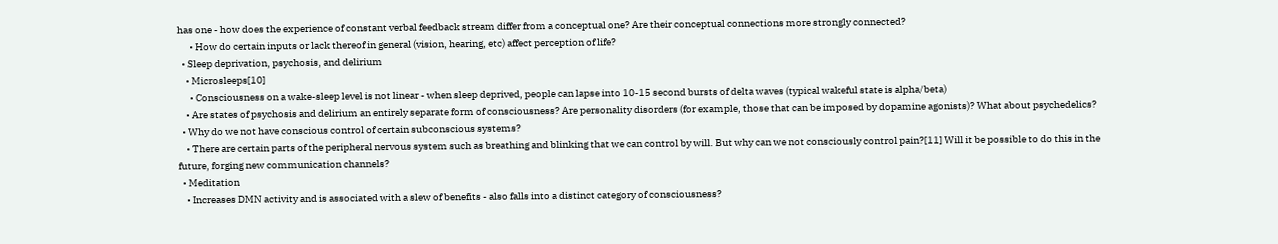has one - how does the experience of constant verbal feedback stream differ from a conceptual one? Are their conceptual connections more strongly connected?
      • How do certain inputs or lack thereof in general (vision, hearing, etc) affect perception of life?
  • Sleep deprivation, psychosis, and delirium
    • Microsleeps[10]
      • Consciousness on a wake-sleep level is not linear - when sleep deprived, people can lapse into 10-15 second bursts of delta waves (typical wakeful state is alpha/beta)
    • Are states of psychosis and delirium an entirely separate form of consciousness? Are personality disorders (for example, those that can be imposed by dopamine agonists)? What about psychedelics?
  • Why do we not have conscious control of certain subconscious systems?
    • There are certain parts of the peripheral nervous system such as breathing and blinking that we can control by will. But why can we not consciously control pain?[11] Will it be possible to do this in the future, forging new communication channels?
  • Meditation
    • Increases DMN activity and is associated with a slew of benefits - also falls into a distinct category of consciousness?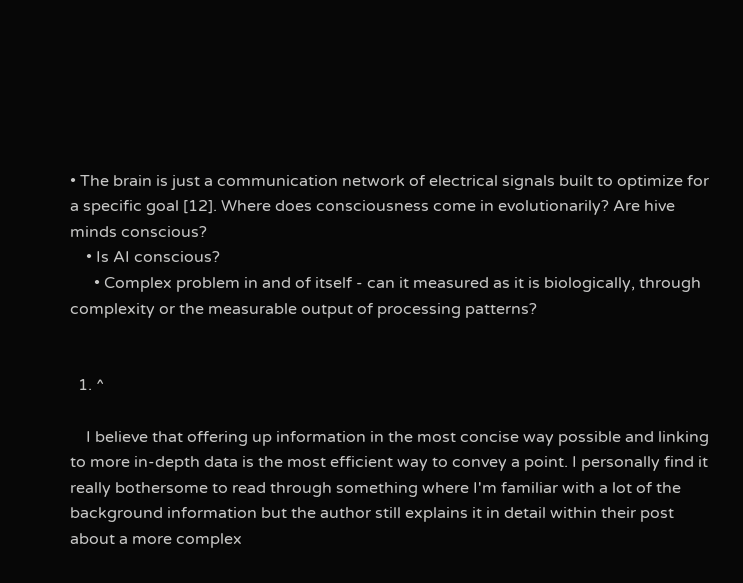• The brain is just a communication network of electrical signals built to optimize for a specific goal [12]. Where does consciousness come in evolutionarily? Are hive minds conscious?
    • Is AI conscious?
      • Complex problem in and of itself - can it measured as it is biologically, through complexity or the measurable output of processing patterns?


  1. ^

    I believe that offering up information in the most concise way possible and linking to more in-depth data is the most efficient way to convey a point. I personally find it really bothersome to read through something where I'm familiar with a lot of the background information but the author still explains it in detail within their post about a more complex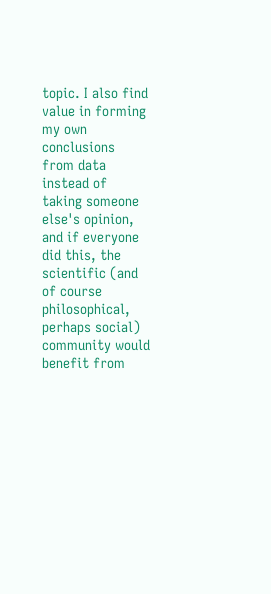topic. I also find value in forming my own conclusions from data instead of taking someone else's opinion, and if everyone did this, the scientific (and of course philosophical, perhaps social) community would benefit from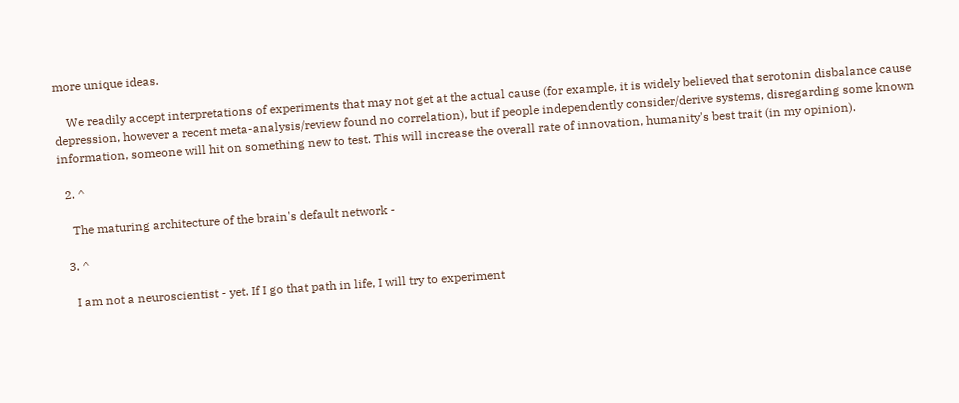more unique ideas.

    We readily accept interpretations of experiments that may not get at the actual cause (for example, it is widely believed that serotonin disbalance cause depression, however a recent meta-analysis/review found no correlation), but if people independently consider/derive systems, disregarding some known information, someone will hit on something new to test. This will increase the overall rate of innovation, humanity's best trait (in my opinion).

  2. ^

    The maturing architecture of the brain's default network -

  3. ^

    I am not a neuroscientist - yet. If I go that path in life, I will try to experiment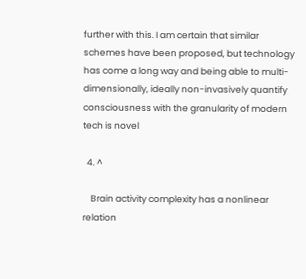further with this. I am certain that similar schemes have been proposed, but technology has come a long way and being able to multi-dimensionally, ideally non-invasively quantify consciousness with the granularity of modern tech is novel

  4. ^

    Brain activity complexity has a nonlinear relation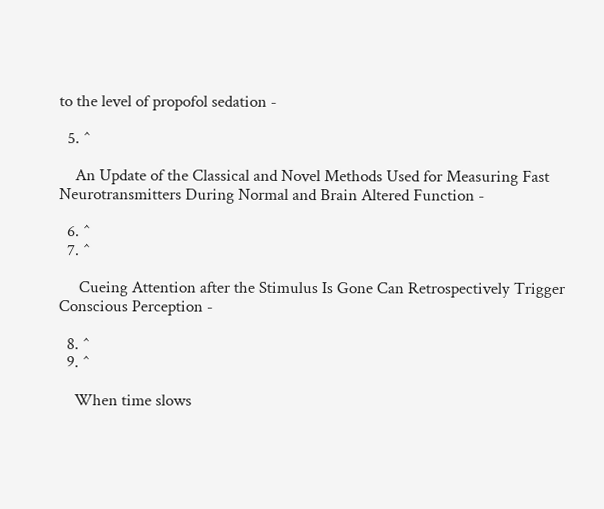to the level of propofol sedation -

  5. ^

    An Update of the Classical and Novel Methods Used for Measuring Fast Neurotransmitters During Normal and Brain Altered Function -

  6. ^
  7. ^

     Cueing Attention after the Stimulus Is Gone Can Retrospectively Trigger Conscious Perception -

  8. ^
  9. ^

    When time slows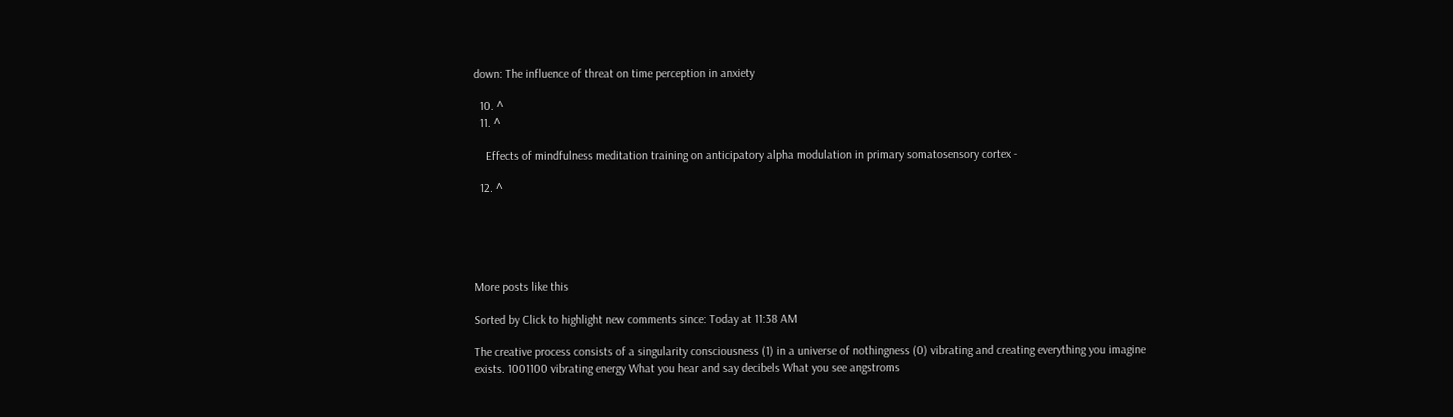down: The influence of threat on time perception in anxiety

  10. ^
  11. ^

    Effects of mindfulness meditation training on anticipatory alpha modulation in primary somatosensory cortex -

  12. ^





More posts like this

Sorted by Click to highlight new comments since: Today at 11:38 AM

The creative process consists of a singularity consciousness (1) in a universe of nothingness (0) vibrating and creating everything you imagine exists. 1001100 vibrating energy What you hear and say decibels What you see angstroms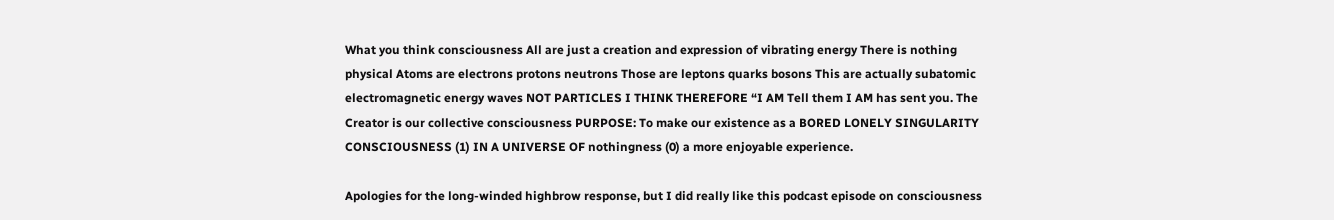What you think consciousness All are just a creation and expression of vibrating energy There is nothing physical Atoms are electrons protons neutrons Those are leptons quarks bosons This are actually subatomic electromagnetic energy waves NOT PARTICLES I THINK THEREFORE “I AM Tell them I AM has sent you. The Creator is our collective consciousness PURPOSE: To make our existence as a BORED LONELY SINGULARITY CONSCIOUSNESS (1) IN A UNIVERSE OF nothingness (0) a more enjoyable experience.

Apologies for the long-winded highbrow response, but I did really like this podcast episode on consciousness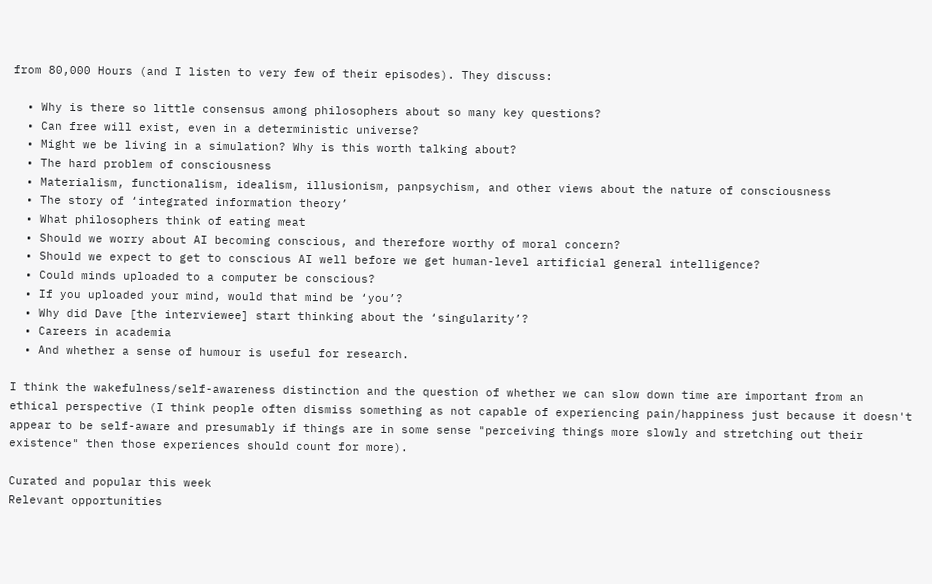from 80,000 Hours (and I listen to very few of their episodes). They discuss:

  • Why is there so little consensus among philosophers about so many key questions?
  • Can free will exist, even in a deterministic universe?
  • Might we be living in a simulation? Why is this worth talking about?
  • The hard problem of consciousness
  • Materialism, functionalism, idealism, illusionism, panpsychism, and other views about the nature of consciousness
  • The story of ‘integrated information theory’
  • What philosophers think of eating meat
  • Should we worry about AI becoming conscious, and therefore worthy of moral concern?
  • Should we expect to get to conscious AI well before we get human-level artificial general intelligence?
  • Could minds uploaded to a computer be conscious?
  • If you uploaded your mind, would that mind be ‘you’?
  • Why did Dave [the interviewee] start thinking about the ‘singularity’?
  • Careers in academia
  • And whether a sense of humour is useful for research.

I think the wakefulness/self-awareness distinction and the question of whether we can slow down time are important from an ethical perspective (I think people often dismiss something as not capable of experiencing pain/happiness just because it doesn't appear to be self-aware and presumably if things are in some sense "perceiving things more slowly and stretching out their existence" then those experiences should count for more).

Curated and popular this week
Relevant opportunities